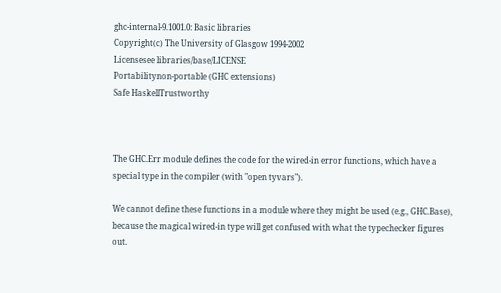ghc-internal-9.1001.0: Basic libraries
Copyright(c) The University of Glasgow 1994-2002
Licensesee libraries/base/LICENSE
Portabilitynon-portable (GHC extensions)
Safe HaskellTrustworthy



The GHC.Err module defines the code for the wired-in error functions, which have a special type in the compiler (with "open tyvars").

We cannot define these functions in a module where they might be used (e.g., GHC.Base), because the magical wired-in type will get confused with what the typechecker figures out.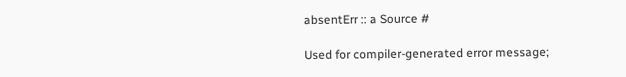absentErr :: a Source #

Used for compiler-generated error message;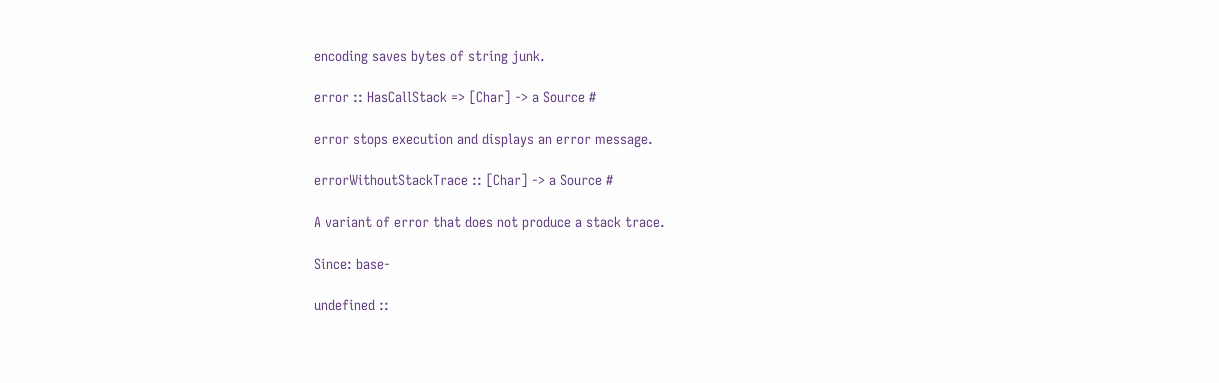encoding saves bytes of string junk.

error :: HasCallStack => [Char] -> a Source #

error stops execution and displays an error message.

errorWithoutStackTrace :: [Char] -> a Source #

A variant of error that does not produce a stack trace.

Since: base-

undefined ::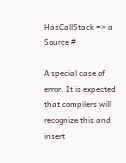HasCallStack => a Source #

A special case of error. It is expected that compilers will recognize this and insert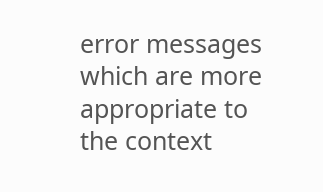error messages which are more appropriate to the context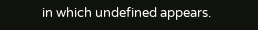in which undefined appears.